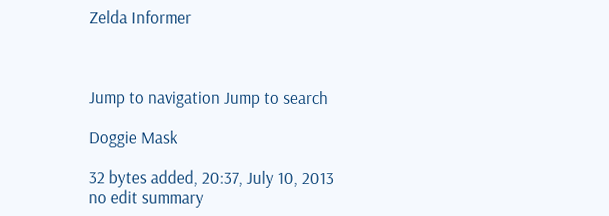Zelda Informer



Jump to navigation Jump to search

Doggie Mask

32 bytes added, 20:37, July 10, 2013
no edit summary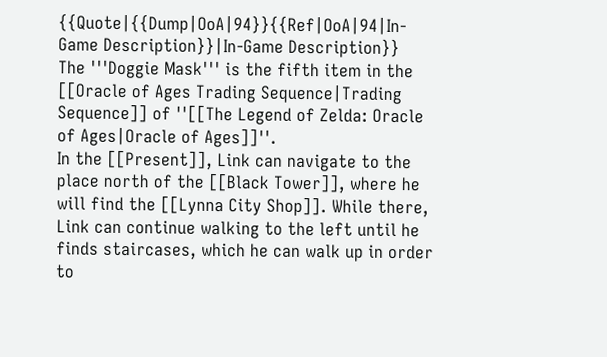{{Quote|{{Dump|OoA|94}}{{Ref|OoA|94|In-Game Description}}|In-Game Description}}
The '''Doggie Mask''' is the fifth item in the [[Oracle of Ages Trading Sequence|Trading Sequence]] of ''[[The Legend of Zelda: Oracle of Ages|Oracle of Ages]]''.
In the [[Present]], Link can navigate to the place north of the [[Black Tower]], where he will find the [[Lynna City Shop]]. While there, Link can continue walking to the left until he finds staircases, which he can walk up in order to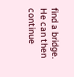find a bridge. He can then continue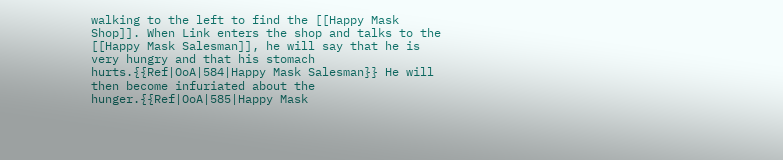walking to the left to find the [[Happy Mask Shop]]. When Link enters the shop and talks to the [[Happy Mask Salesman]], he will say that he is very hungry and that his stomach hurts.{{Ref|OoA|584|Happy Mask Salesman}} He will then become infuriated about the hunger.{{Ref|OoA|585|Happy Mask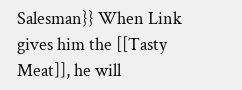Salesman}} When Link gives him the [[Tasty Meat]], he will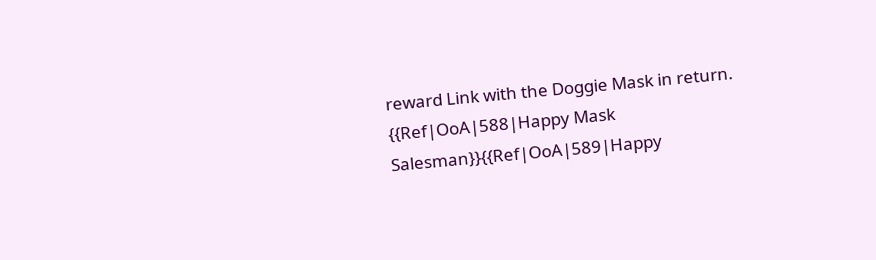reward Link with the Doggie Mask in return. {{Ref|OoA|588|Happy Mask Salesman}}{{Ref|OoA|589|Happy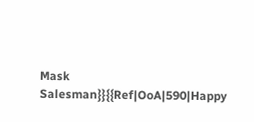Mask Salesman}}{{Ref|OoA|590|Happy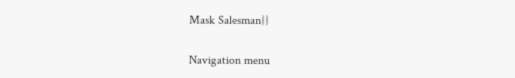Mask Salesman}}

Navigation menu